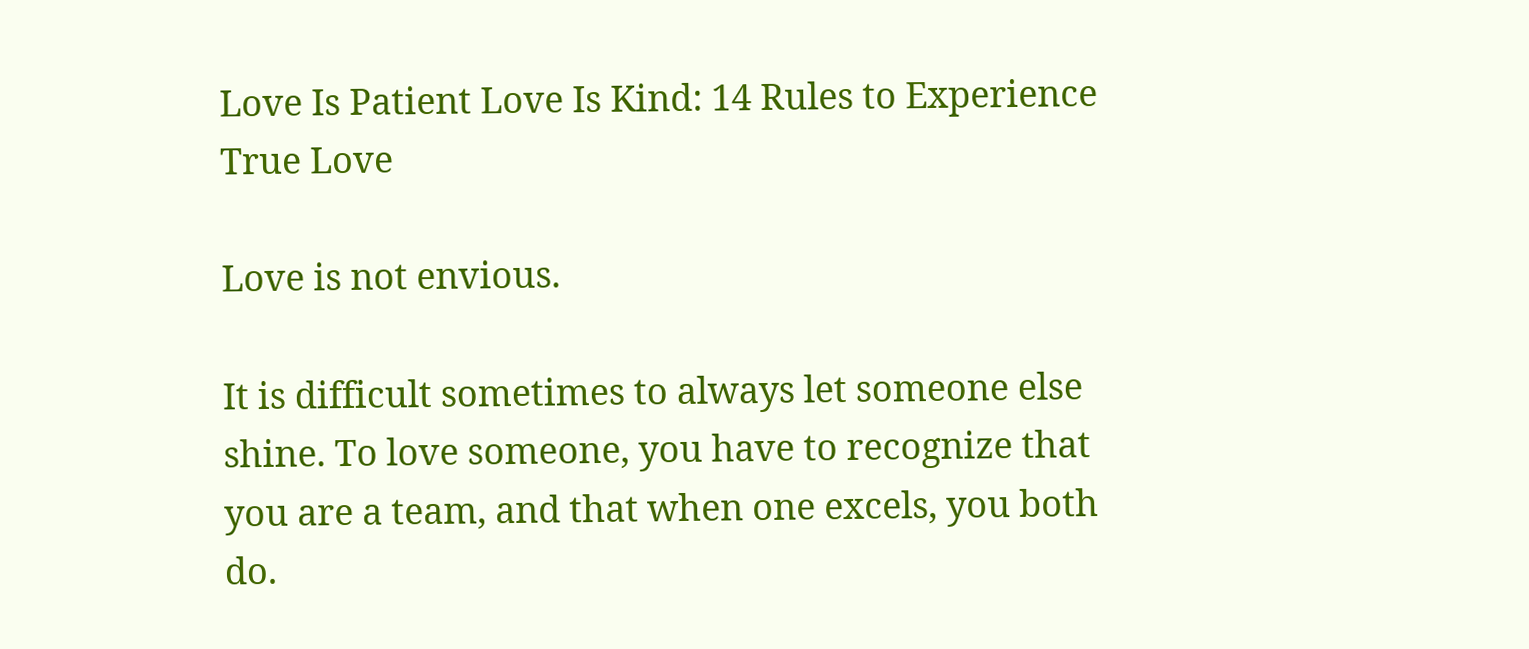Love Is Patient Love Is Kind: 14 Rules to Experience True Love

Love is not envious.

It is difficult sometimes to always let someone else shine. To love someone, you have to recognize that you are a team, and that when one excels, you both do.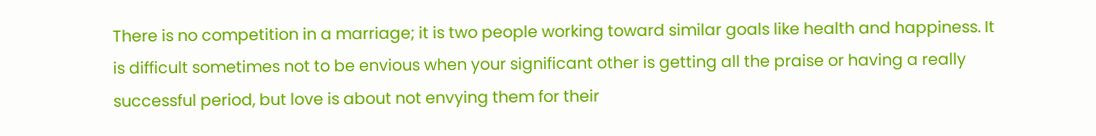There is no competition in a marriage; it is two people working toward similar goals like health and happiness. It is difficult sometimes not to be envious when your significant other is getting all the praise or having a really successful period, but love is about not envying them for their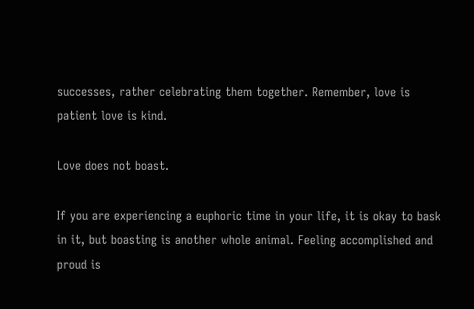successes, rather celebrating them together. Remember, love is patient love is kind.

Love does not boast.

If you are experiencing a euphoric time in your life, it is okay to bask in it, but boasting is another whole animal. Feeling accomplished and proud is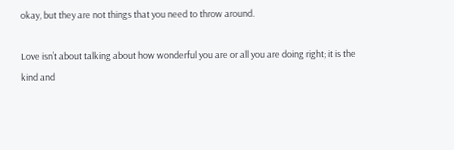okay, but they are not things that you need to throw around.

Love isn’t about talking about how wonderful you are or all you are doing right; it is the kind and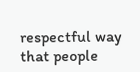respectful way that people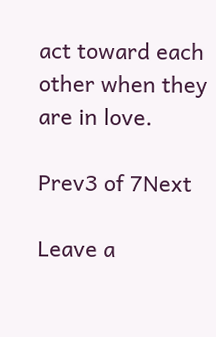act toward each other when they are in love.

Prev3 of 7Next

Leave a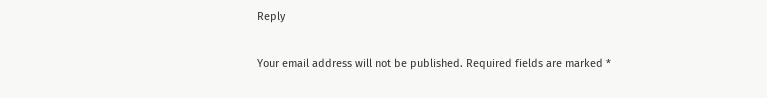Reply

Your email address will not be published. Required fields are marked *